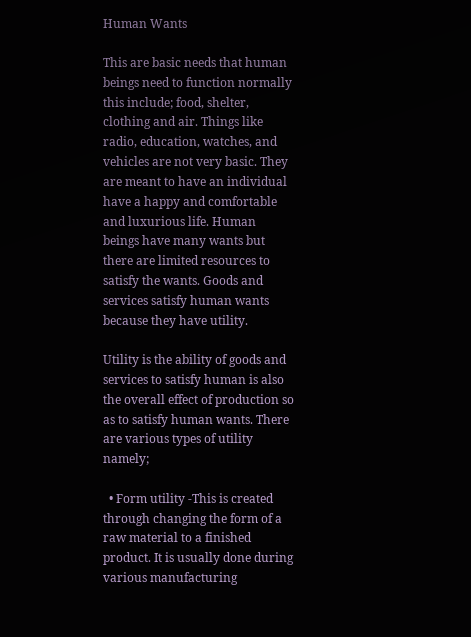Human Wants

This are basic needs that human beings need to function normally this include; food, shelter, clothing and air. Things like radio, education, watches, and vehicles are not very basic. They are meant to have an individual have a happy and comfortable and luxurious life. Human beings have many wants but there are limited resources to satisfy the wants. Goods and services satisfy human wants because they have utility.

Utility is the ability of goods and services to satisfy human is also the overall effect of production so as to satisfy human wants. There are various types of utility namely;

  • Form utility -This is created through changing the form of a raw material to a finished product. It is usually done during various manufacturing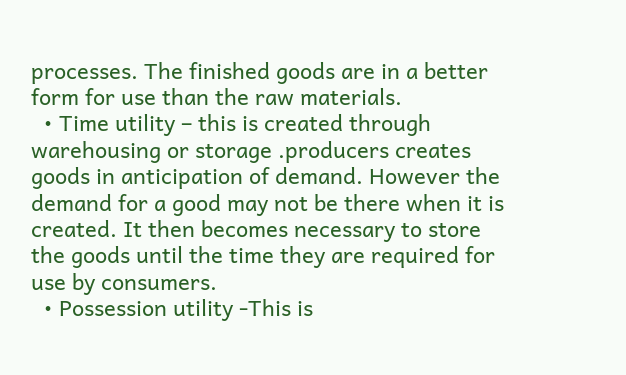processes. The finished goods are in a better form for use than the raw materials.
  • Time utility – this is created through warehousing or storage .producers creates goods in anticipation of demand. However the demand for a good may not be there when it is created. It then becomes necessary to store the goods until the time they are required for use by consumers.
  • Possession utility -This is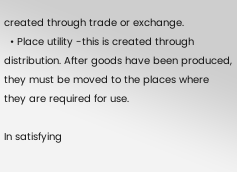created through trade or exchange.
  • Place utility -this is created through distribution. After goods have been produced, they must be moved to the places where they are required for use.

In satisfying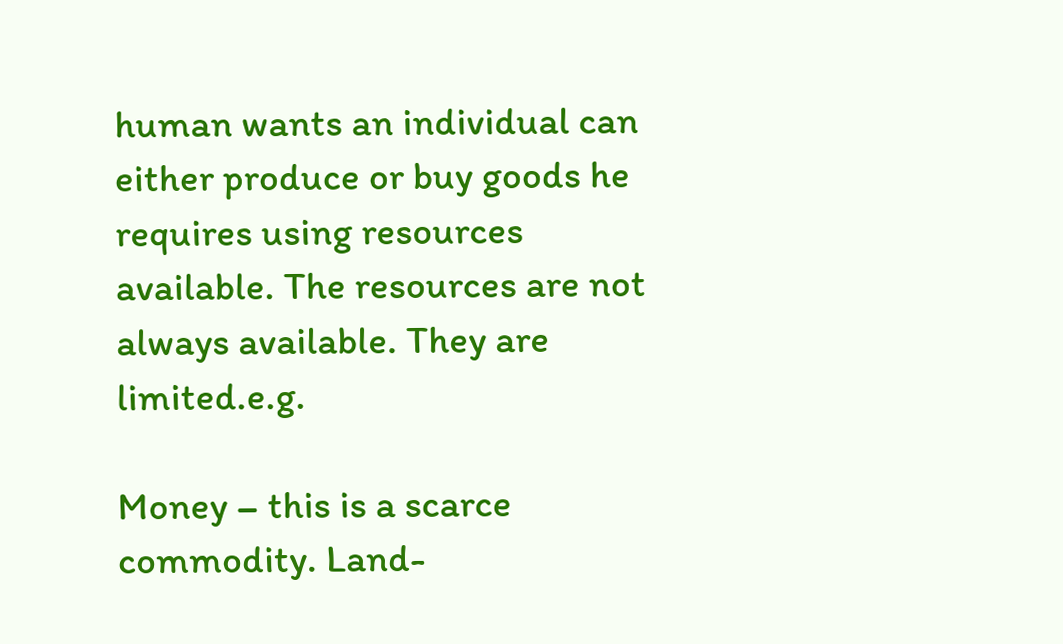human wants an individual can either produce or buy goods he requires using resources available. The resources are not always available. They are limited.e.g.

Money – this is a scarce commodity. Land-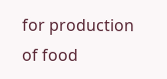for production of food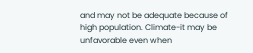and may not be adequate because of high population. Climate-it may be unfavorable even when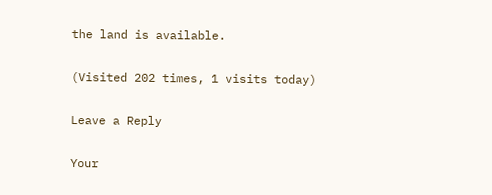the land is available.

(Visited 202 times, 1 visits today)

Leave a Reply

Your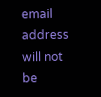email address will not be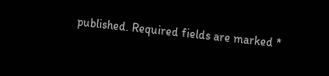published. Required fields are marked *